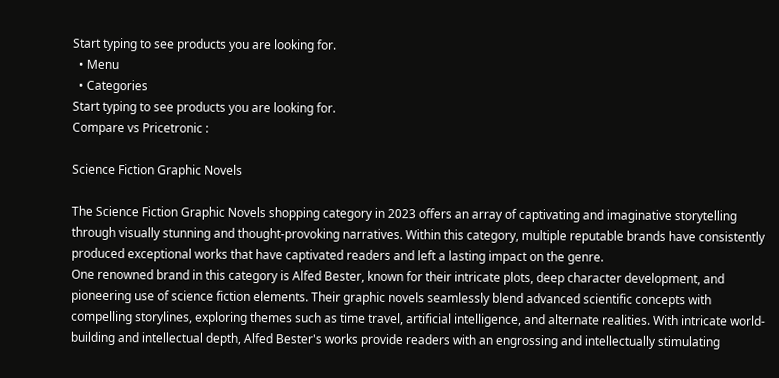Start typing to see products you are looking for.
  • Menu
  • Categories
Start typing to see products you are looking for.
Compare vs Pricetronic :

Science Fiction Graphic Novels

The Science Fiction Graphic Novels shopping category in 2023 offers an array of captivating and imaginative storytelling through visually stunning and thought-provoking narratives. Within this category, multiple reputable brands have consistently produced exceptional works that have captivated readers and left a lasting impact on the genre.
One renowned brand in this category is Alfed Bester, known for their intricate plots, deep character development, and pioneering use of science fiction elements. Their graphic novels seamlessly blend advanced scientific concepts with compelling storylines, exploring themes such as time travel, artificial intelligence, and alternate realities. With intricate world-building and intellectual depth, Alfed Bester's works provide readers with an engrossing and intellectually stimulating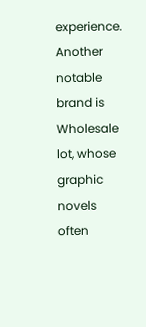experience.
Another notable brand is Wholesale lot, whose graphic novels often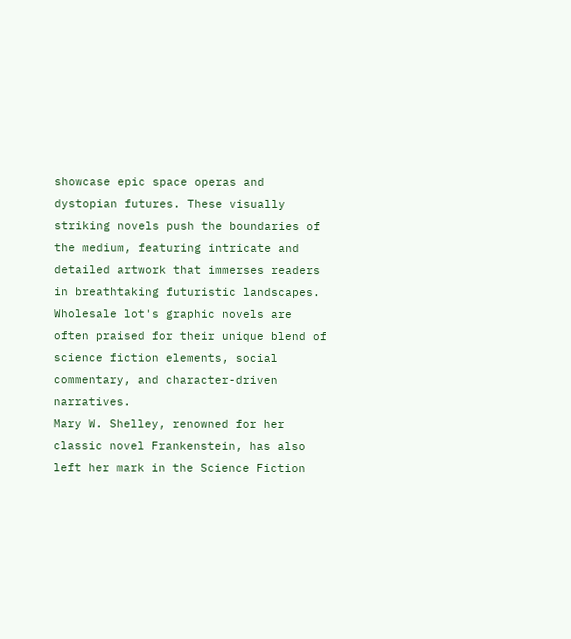showcase epic space operas and dystopian futures. These visually striking novels push the boundaries of the medium, featuring intricate and detailed artwork that immerses readers in breathtaking futuristic landscapes. Wholesale lot's graphic novels are often praised for their unique blend of science fiction elements, social commentary, and character-driven narratives.
Mary W. Shelley, renowned for her classic novel Frankenstein, has also left her mark in the Science Fiction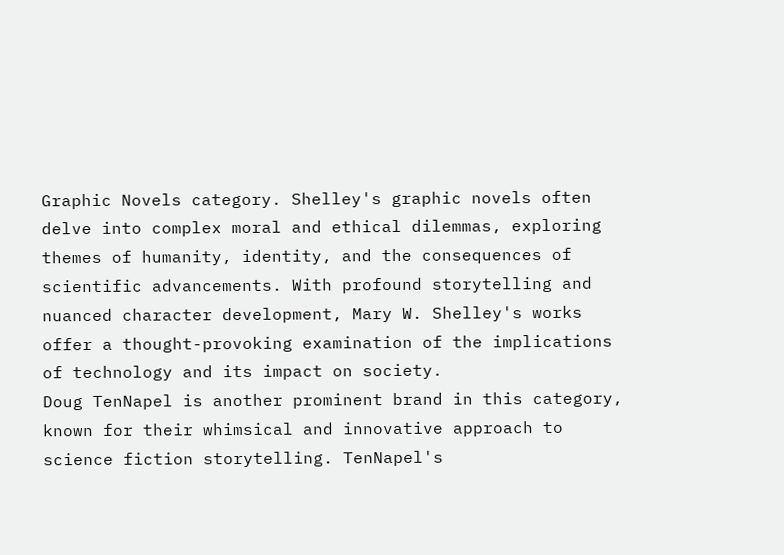Graphic Novels category. Shelley's graphic novels often delve into complex moral and ethical dilemmas, exploring themes of humanity, identity, and the consequences of scientific advancements. With profound storytelling and nuanced character development, Mary W. Shelley's works offer a thought-provoking examination of the implications of technology and its impact on society.
Doug TenNapel is another prominent brand in this category, known for their whimsical and innovative approach to science fiction storytelling. TenNapel's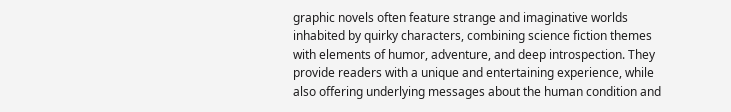graphic novels often feature strange and imaginative worlds inhabited by quirky characters, combining science fiction themes with elements of humor, adventure, and deep introspection. They provide readers with a unique and entertaining experience, while also offering underlying messages about the human condition and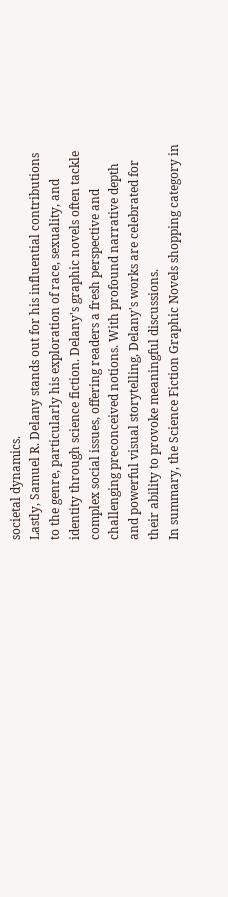societal dynamics.
Lastly, Samuel R. Delany stands out for his influential contributions to the genre, particularly his exploration of race, sexuality, and identity through science fiction. Delany's graphic novels often tackle complex social issues, offering readers a fresh perspective and challenging preconceived notions. With profound narrative depth and powerful visual storytelling, Delany's works are celebrated for their ability to provoke meaningful discussions.
In summary, the Science Fiction Graphic Novels shopping category in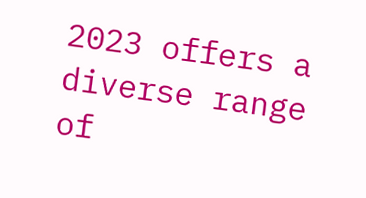2023 offers a diverse range of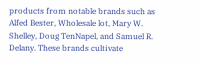products from notable brands such as Alfed Bester, Wholesale lot, Mary W. Shelley, Doug TenNapel, and Samuel R. Delany. These brands cultivate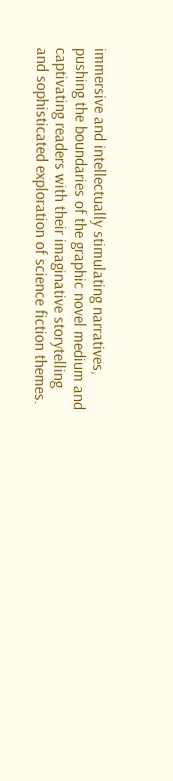immersive and intellectually stimulating narratives, pushing the boundaries of the graphic novel medium and captivating readers with their imaginative storytelling and sophisticated exploration of science fiction themes.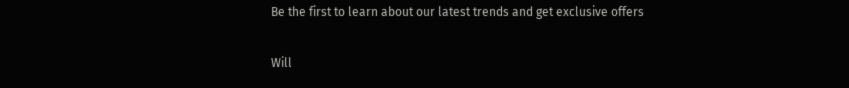Be the first to learn about our latest trends and get exclusive offers

Will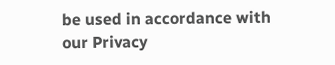be used in accordance with our Privacy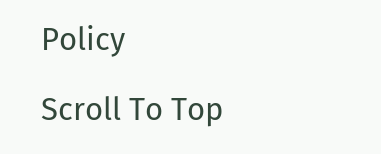Policy

Scroll To Top